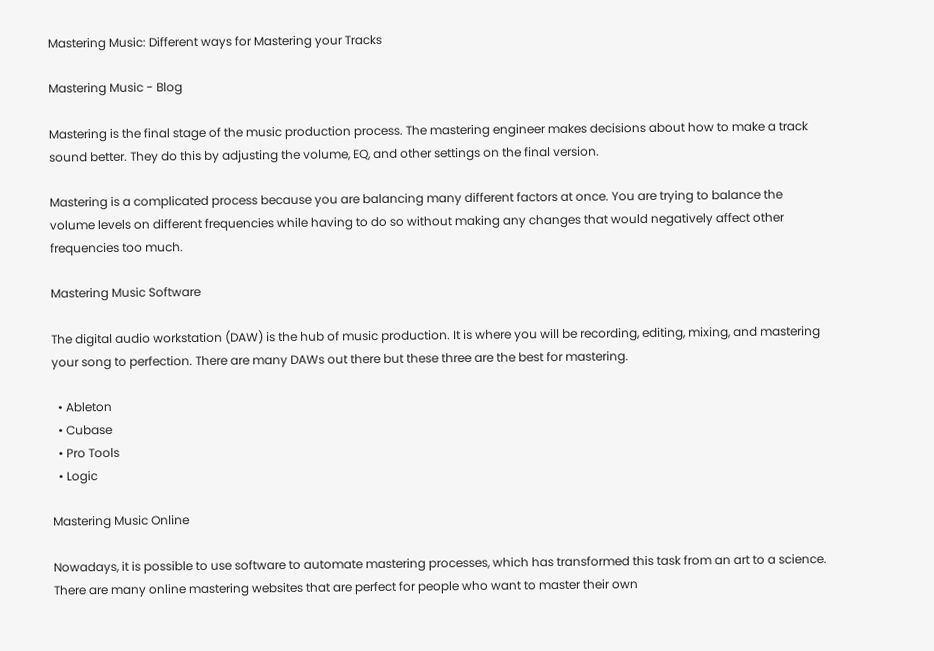Mastering Music: Different ways for Mastering your Tracks

Mastering Music - Blog

Mastering is the final stage of the music production process. The mastering engineer makes decisions about how to make a track sound better. They do this by adjusting the volume, EQ, and other settings on the final version.

Mastering is a complicated process because you are balancing many different factors at once. You are trying to balance the volume levels on different frequencies while having to do so without making any changes that would negatively affect other frequencies too much.

Mastering Music Software

The digital audio workstation (DAW) is the hub of music production. It is where you will be recording, editing, mixing, and mastering your song to perfection. There are many DAWs out there but these three are the best for mastering.

  • Ableton
  • Cubase
  • Pro Tools
  • Logic

Mastering Music Online

Nowadays, it is possible to use software to automate mastering processes, which has transformed this task from an art to a science. There are many online mastering websites that are perfect for people who want to master their own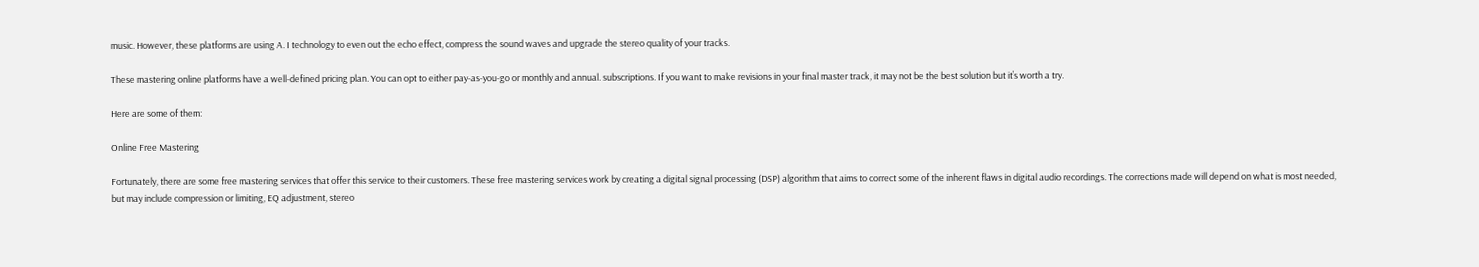music. However, these platforms are using A. I technology to even out the echo effect, compress the sound waves and upgrade the stereo quality of your tracks.

These mastering online platforms have a well-defined pricing plan. You can opt to either pay-as-you-go or monthly and annual. subscriptions. If you want to make revisions in your final master track, it may not be the best solution but it’s worth a try.

Here are some of them:

Online Free Mastering

Fortunately, there are some free mastering services that offer this service to their customers. These free mastering services work by creating a digital signal processing (DSP) algorithm that aims to correct some of the inherent flaws in digital audio recordings. The corrections made will depend on what is most needed, but may include compression or limiting, EQ adjustment, stereo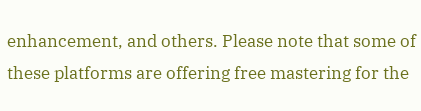enhancement, and others. Please note that some of these platforms are offering free mastering for the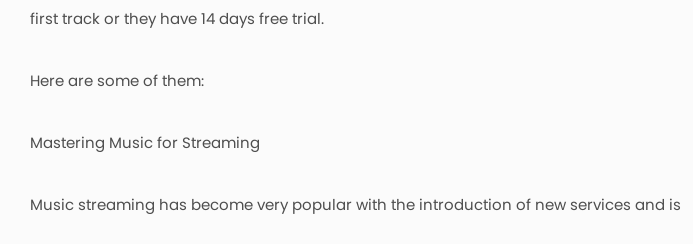first track or they have 14 days free trial.

Here are some of them:

Mastering Music for Streaming

Music streaming has become very popular with the introduction of new services and is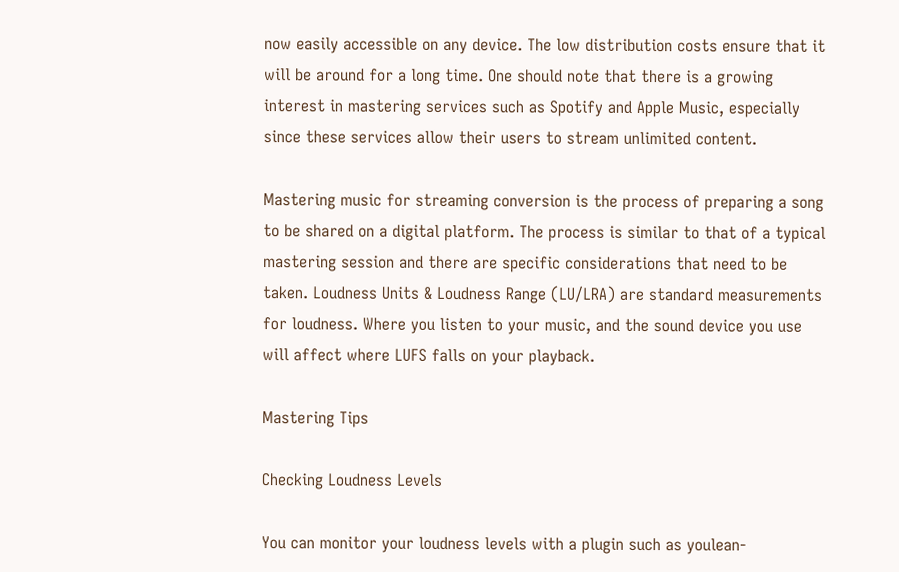now easily accessible on any device. The low distribution costs ensure that it will be around for a long time. One should note that there is a growing interest in mastering services such as Spotify and Apple Music, especially since these services allow their users to stream unlimited content.

Mastering music for streaming conversion is the process of preparing a song to be shared on a digital platform. The process is similar to that of a typical mastering session and there are specific considerations that need to be taken. Loudness Units & Loudness Range (LU/LRA) are standard measurements for loudness. Where you listen to your music, and the sound device you use will affect where LUFS falls on your playback.

Mastering Tips

Checking Loudness Levels

You can monitor your loudness levels with a plugin such as youlean-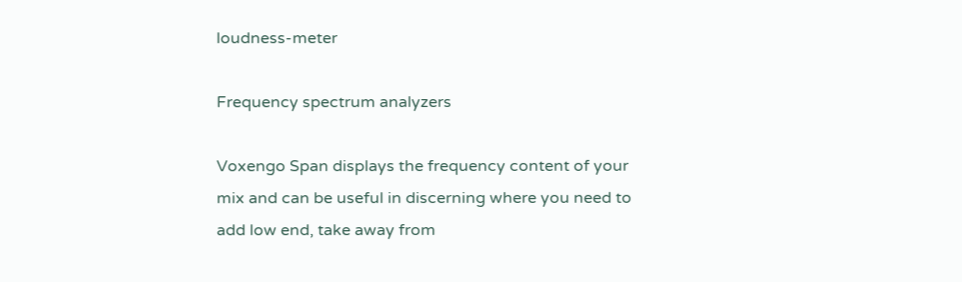loudness-meter

Frequency spectrum analyzers

Voxengo Span displays the frequency content of your mix and can be useful in discerning where you need to add low end, take away from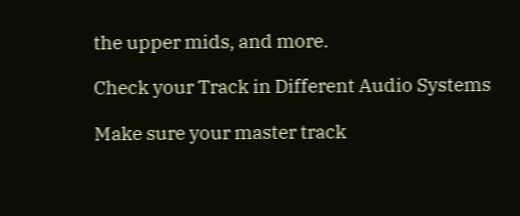the upper mids, and more.

Check your Track in Different Audio Systems

Make sure your master track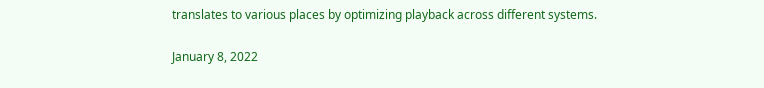translates to various places by optimizing playback across different systems.

January 8, 2022